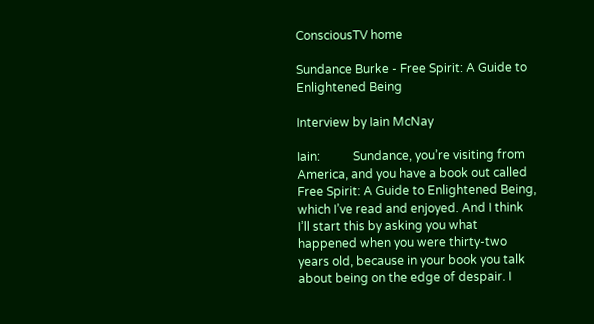ConsciousTV home

Sundance Burke - Free Spirit: A Guide to Enlightened Being

Interview by Iain McNay

Iain:           Sundance, you’re visiting from America, and you have a book out called Free Spirit: A Guide to Enlightened Being, which I’ve read and enjoyed. And I think I’ll start this by asking you what happened when you were thirty-two years old, because in your book you talk about being on the edge of despair. I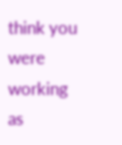think you were working as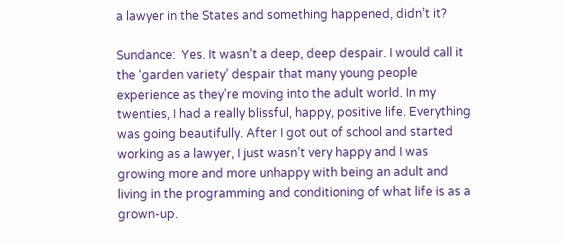a lawyer in the States and something happened, didn’t it?

Sundance:  Yes. It wasn’t a deep, deep despair. I would call it the ‘garden variety’ despair that many young people experience as they’re moving into the adult world. In my twenties, I had a really blissful, happy, positive life. Everything was going beautifully. After I got out of school and started working as a lawyer, I just wasn’t very happy and I was growing more and more unhappy with being an adult and living in the programming and conditioning of what life is as a grown-up.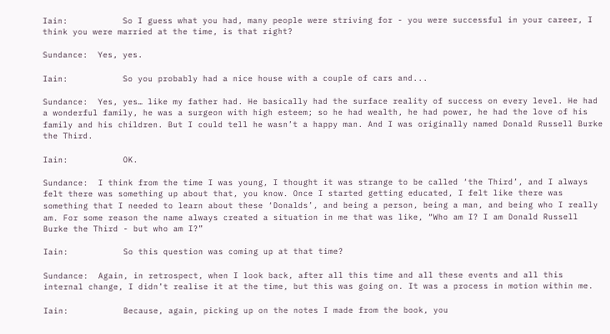Iain:           So I guess what you had, many people were striving for - you were successful in your career, I think you were married at the time, is that right?

Sundance:  Yes, yes.

Iain:           So you probably had a nice house with a couple of cars and...

Sundance:  Yes, yes… like my father had. He basically had the surface reality of success on every level. He had a wonderful family, he was a surgeon with high esteem; so he had wealth, he had power, he had the love of his family and his children. But I could tell he wasn’t a happy man. And I was originally named Donald Russell Burke the Third.

Iain:           OK.

Sundance:  I think from the time I was young, I thought it was strange to be called ‘the Third’, and I always felt there was something up about that, you know. Once I started getting educated, I felt like there was something that I needed to learn about these ‘Donalds’, and being a person, being a man, and being who I really am. For some reason the name always created a situation in me that was like, “Who am I? I am Donald Russell Burke the Third - but who am I?”

Iain:           So this question was coming up at that time?

Sundance:  Again, in retrospect, when I look back, after all this time and all these events and all this internal change, I didn’t realise it at the time, but this was going on. It was a process in motion within me.

Iain:           Because, again, picking up on the notes I made from the book, you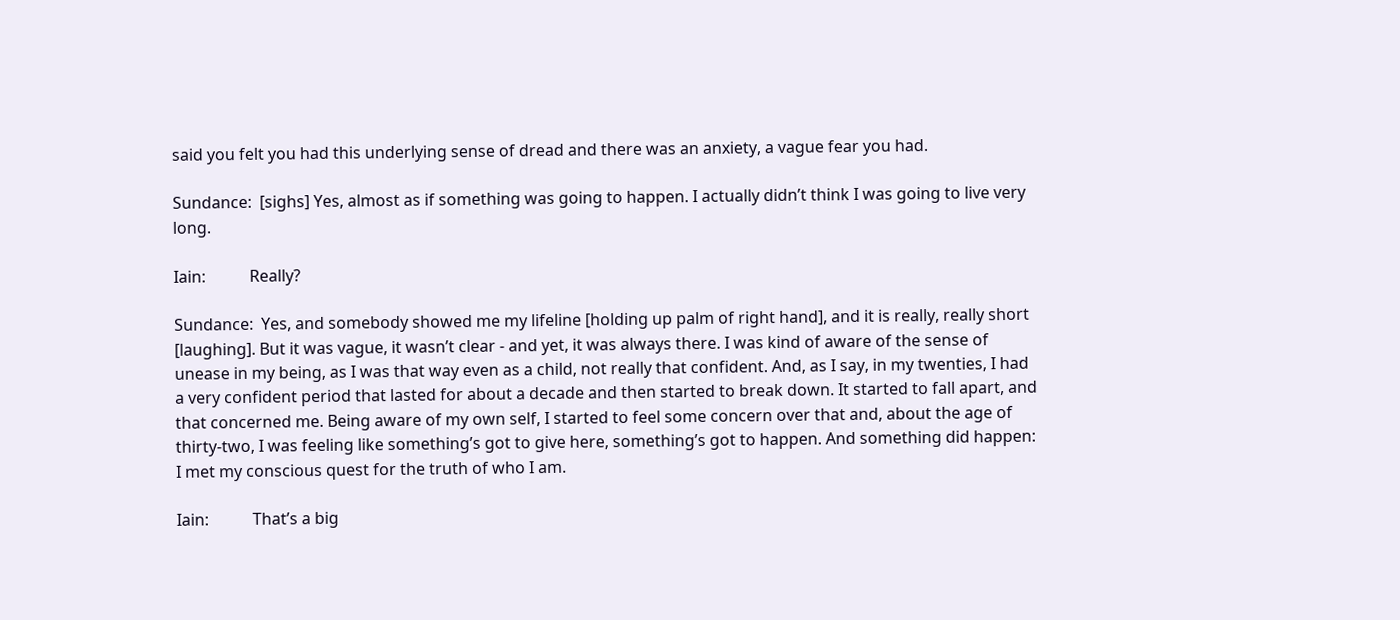said you felt you had this underlying sense of dread and there was an anxiety, a vague fear you had.

Sundance:  [sighs] Yes, almost as if something was going to happen. I actually didn’t think I was going to live very long.

Iain:           Really?

Sundance:  Yes, and somebody showed me my lifeline [holding up palm of right hand], and it is really, really short [laughing]. But it was vague, it wasn’t clear - and yet, it was always there. I was kind of aware of the sense of unease in my being, as I was that way even as a child, not really that confident. And, as I say, in my twenties, I had a very confident period that lasted for about a decade and then started to break down. It started to fall apart, and that concerned me. Being aware of my own self, I started to feel some concern over that and, about the age of thirty-two, I was feeling like something’s got to give here, something’s got to happen. And something did happen: I met my conscious quest for the truth of who I am.

Iain:           That’s a big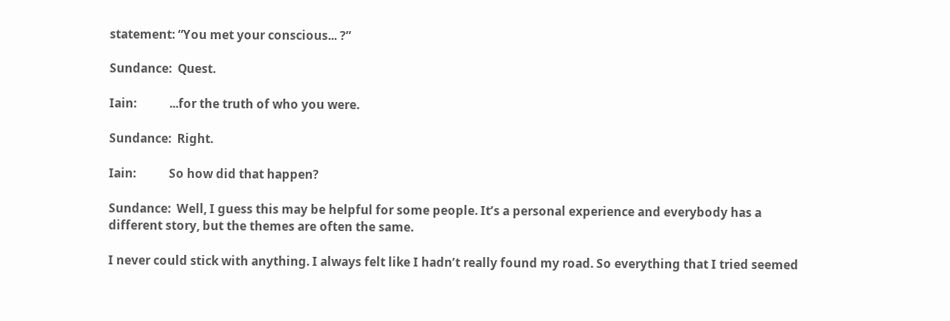statement: “You met your conscious... ?”

Sundance:  Quest.

Iain:           ...for the truth of who you were.

Sundance:  Right.

Iain:           So how did that happen?

Sundance:  Well, I guess this may be helpful for some people. It’s a personal experience and everybody has a different story, but the themes are often the same.

I never could stick with anything. I always felt like I hadn’t really found my road. So everything that I tried seemed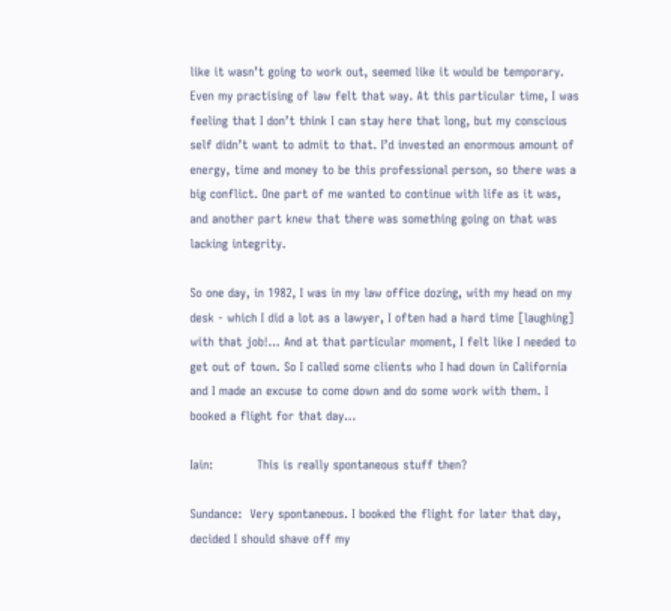like it wasn’t going to work out, seemed like it would be temporary. Even my practising of law felt that way. At this particular time, I was feeling that I don’t think I can stay here that long, but my conscious self didn’t want to admit to that. I’d invested an enormous amount of energy, time and money to be this professional person, so there was a big conflict. One part of me wanted to continue with life as it was, and another part knew that there was something going on that was lacking integrity.

So one day, in 1982, I was in my law office dozing, with my head on my desk - which I did a lot as a lawyer, I often had a hard time [laughing] with that job!... And at that particular moment, I felt like I needed to get out of town. So I called some clients who I had down in California and I made an excuse to come down and do some work with them. I booked a flight for that day...

Iain:           This is really spontaneous stuff then?

Sundance:  Very spontaneous. I booked the flight for later that day, decided I should shave off my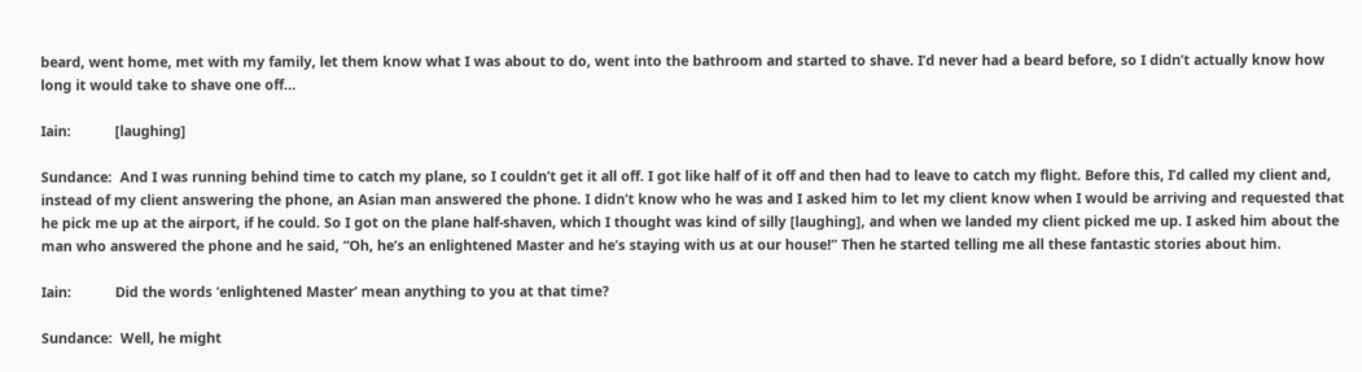beard, went home, met with my family, let them know what I was about to do, went into the bathroom and started to shave. I’d never had a beard before, so I didn’t actually know how long it would take to shave one off...

Iain:           [laughing]

Sundance:  And I was running behind time to catch my plane, so I couldn’t get it all off. I got like half of it off and then had to leave to catch my flight. Before this, I’d called my client and, instead of my client answering the phone, an Asian man answered the phone. I didn’t know who he was and I asked him to let my client know when I would be arriving and requested that he pick me up at the airport, if he could. So I got on the plane half-shaven, which I thought was kind of silly [laughing], and when we landed my client picked me up. I asked him about the man who answered the phone and he said, “Oh, he’s an enlightened Master and he’s staying with us at our house!” Then he started telling me all these fantastic stories about him.

Iain:           Did the words ‘enlightened Master’ mean anything to you at that time?

Sundance:  Well, he might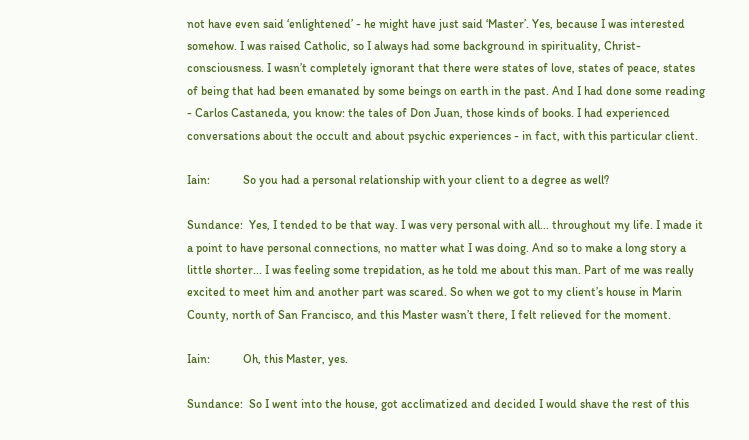not have even said ‘enlightened’ - he might have just said ‘Master’. Yes, because I was interested somehow. I was raised Catholic, so I always had some background in spirituality, Christ-consciousness. I wasn’t completely ignorant that there were states of love, states of peace, states of being that had been emanated by some beings on earth in the past. And I had done some reading - Carlos Castaneda, you know: the tales of Don Juan, those kinds of books. I had experienced conversations about the occult and about psychic experiences - in fact, with this particular client.

Iain:           So you had a personal relationship with your client to a degree as well?

Sundance:  Yes, I tended to be that way. I was very personal with all... throughout my life. I made it a point to have personal connections, no matter what I was doing. And so to make a long story a little shorter... I was feeling some trepidation, as he told me about this man. Part of me was really excited to meet him and another part was scared. So when we got to my client’s house in Marin County, north of San Francisco, and this Master wasn’t there, I felt relieved for the moment.

Iain:           Oh, this Master, yes.

Sundance:  So I went into the house, got acclimatized and decided I would shave the rest of this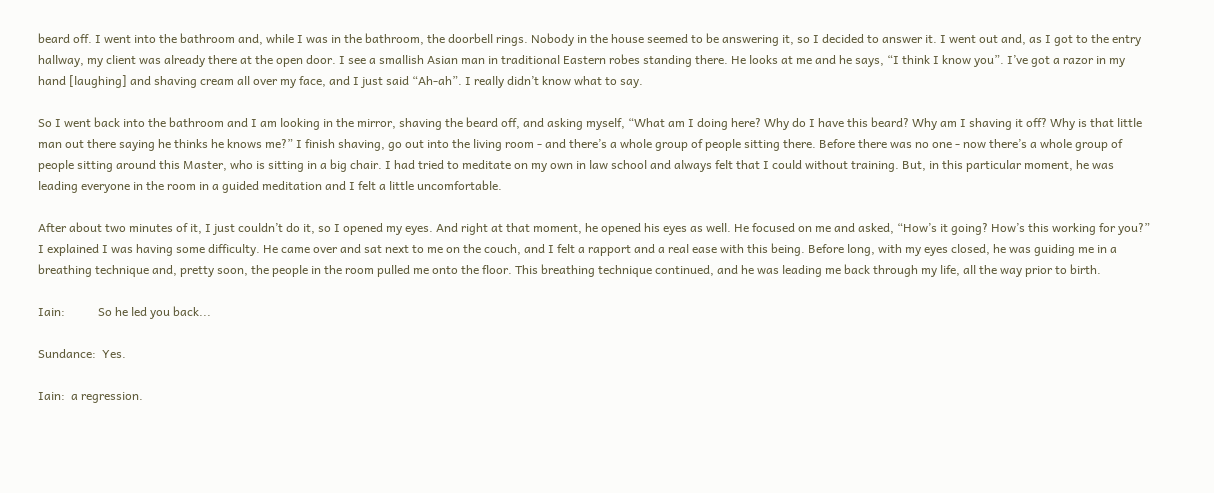beard off. I went into the bathroom and, while I was in the bathroom, the doorbell rings. Nobody in the house seemed to be answering it, so I decided to answer it. I went out and, as I got to the entry hallway, my client was already there at the open door. I see a smallish Asian man in traditional Eastern robes standing there. He looks at me and he says, “I think I know you”. I’ve got a razor in my hand [laughing] and shaving cream all over my face, and I just said “Ah-ah”. I really didn’t know what to say.

So I went back into the bathroom and I am looking in the mirror, shaving the beard off, and asking myself, “What am I doing here? Why do I have this beard? Why am I shaving it off? Why is that little man out there saying he thinks he knows me?” I finish shaving, go out into the living room - and there’s a whole group of people sitting there. Before there was no one - now there’s a whole group of people sitting around this Master, who is sitting in a big chair. I had tried to meditate on my own in law school and always felt that I could without training. But, in this particular moment, he was leading everyone in the room in a guided meditation and I felt a little uncomfortable.

After about two minutes of it, I just couldn’t do it, so I opened my eyes. And right at that moment, he opened his eyes as well. He focused on me and asked, “How’s it going? How’s this working for you?” I explained I was having some difficulty. He came over and sat next to me on the couch, and I felt a rapport and a real ease with this being. Before long, with my eyes closed, he was guiding me in a breathing technique and, pretty soon, the people in the room pulled me onto the floor. This breathing technique continued, and he was leading me back through my life, all the way prior to birth.

Iain:           So he led you back...

Sundance:  Yes.

Iain:  a regression.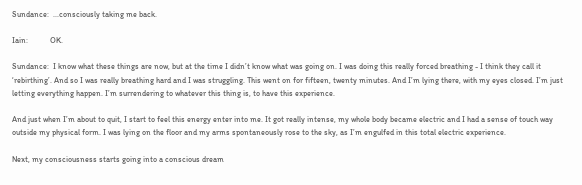Sundance:  ...consciously taking me back.

Iain:           OK.

Sundance:  I know what these things are now, but at the time I didn’t know what was going on. I was doing this really forced breathing - I think they call it ‘rebirthing’. And so I was really breathing hard and I was struggling. This went on for fifteen, twenty minutes. And I’m lying there, with my eyes closed. I’m just letting everything happen. I’m surrendering to whatever this thing is, to have this experience.

And just when I’m about to quit, I start to feel this energy enter into me. It got really intense, my whole body became electric and I had a sense of touch way outside my physical form. I was lying on the floor and my arms spontaneously rose to the sky, as I’m engulfed in this total electric experience.

Next, my consciousness starts going into a conscious dream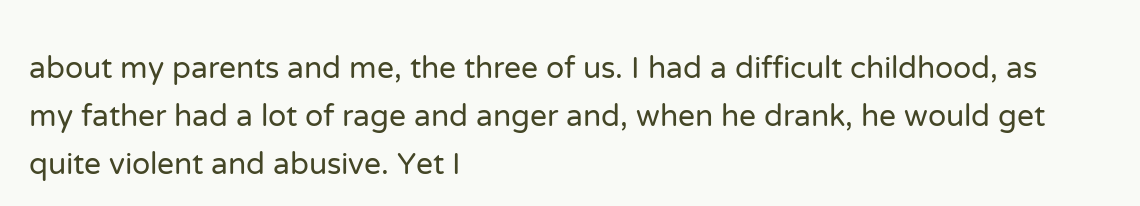about my parents and me, the three of us. I had a difficult childhood, as my father had a lot of rage and anger and, when he drank, he would get quite violent and abusive. Yet I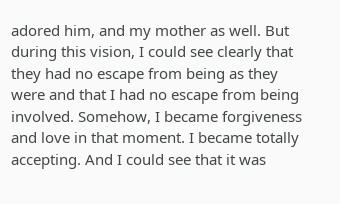adored him, and my mother as well. But during this vision, I could see clearly that they had no escape from being as they were and that I had no escape from being involved. Somehow, I became forgiveness and love in that moment. I became totally accepting. And I could see that it was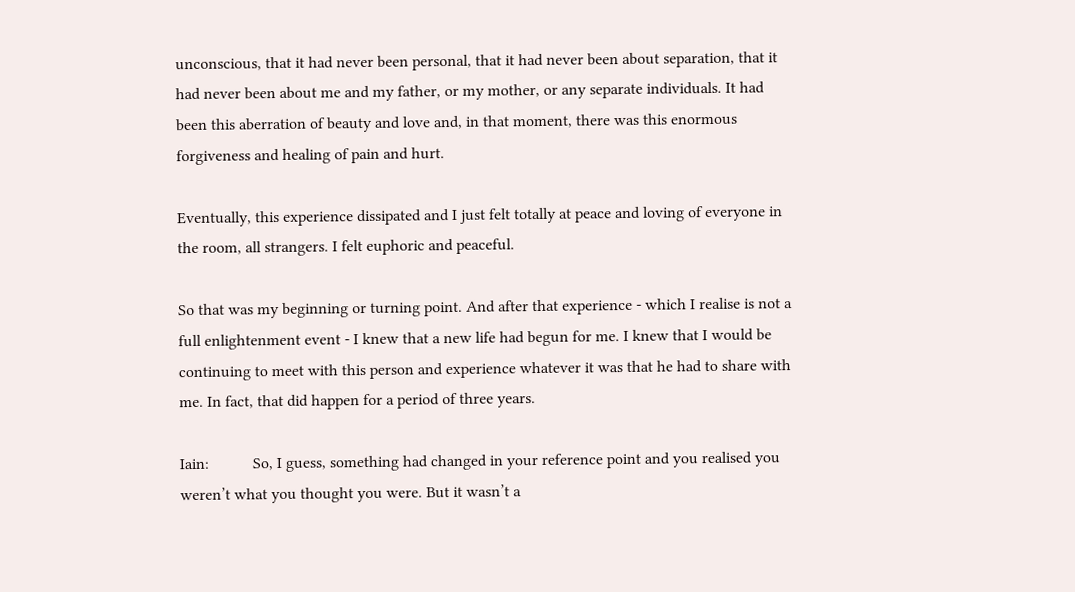unconscious, that it had never been personal, that it had never been about separation, that it had never been about me and my father, or my mother, or any separate individuals. It had been this aberration of beauty and love and, in that moment, there was this enormous forgiveness and healing of pain and hurt.

Eventually, this experience dissipated and I just felt totally at peace and loving of everyone in the room, all strangers. I felt euphoric and peaceful.

So that was my beginning or turning point. And after that experience - which I realise is not a full enlightenment event - I knew that a new life had begun for me. I knew that I would be continuing to meet with this person and experience whatever it was that he had to share with me. In fact, that did happen for a period of three years.

Iain:           So, I guess, something had changed in your reference point and you realised you weren’t what you thought you were. But it wasn’t a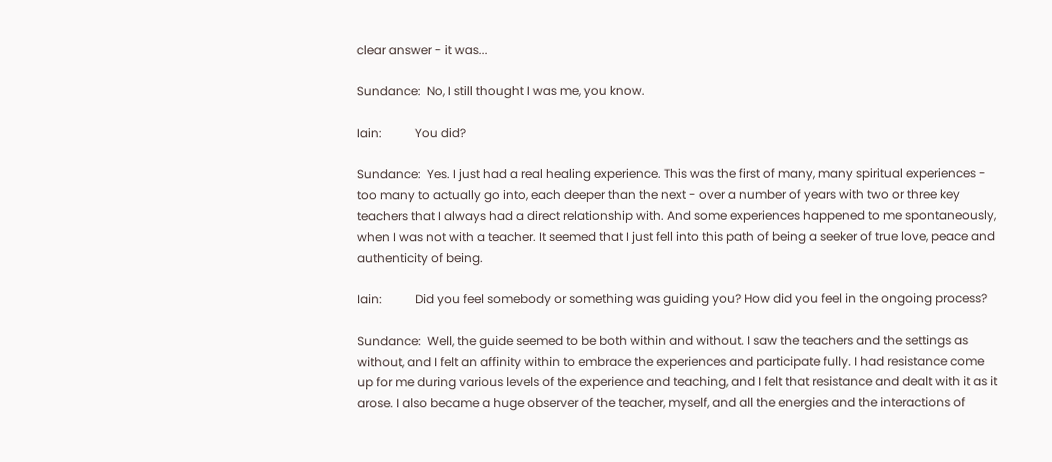clear answer - it was...

Sundance:  No, I still thought I was me, you know.

Iain:           You did?

Sundance:  Yes. I just had a real healing experience. This was the first of many, many spiritual experiences - too many to actually go into, each deeper than the next - over a number of years with two or three key teachers that I always had a direct relationship with. And some experiences happened to me spontaneously, when I was not with a teacher. It seemed that I just fell into this path of being a seeker of true love, peace and authenticity of being.

Iain:           Did you feel somebody or something was guiding you? How did you feel in the ongoing process?

Sundance:  Well, the guide seemed to be both within and without. I saw the teachers and the settings as without, and I felt an affinity within to embrace the experiences and participate fully. I had resistance come up for me during various levels of the experience and teaching, and I felt that resistance and dealt with it as it arose. I also became a huge observer of the teacher, myself, and all the energies and the interactions of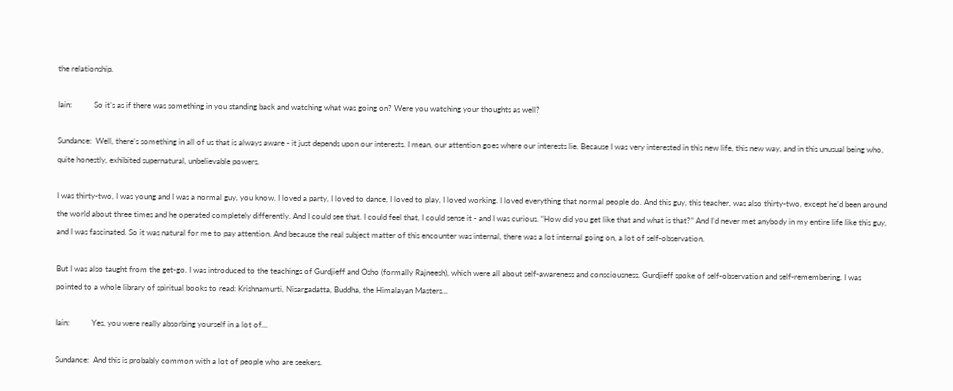the relationship.

Iain:           So it’s as if there was something in you standing back and watching what was going on? Were you watching your thoughts as well?

Sundance:  Well, there’s something in all of us that is always aware - it just depends upon our interests. I mean, our attention goes where our interests lie. Because I was very interested in this new life, this new way, and in this unusual being who, quite honestly, exhibited supernatural, unbelievable powers.

I was thirty-two, I was young and I was a normal guy, you know. I loved a party, I loved to dance, I loved to play, I loved working. I loved everything that normal people do. And this guy, this teacher, was also thirty-two, except he’d been around the world about three times and he operated completely differently. And I could see that. I could feel that, I could sense it - and I was curious. “How did you get like that and what is that?” And I’d never met anybody in my entire life like this guy, and I was fascinated. So it was natural for me to pay attention. And because the real subject matter of this encounter was internal, there was a lot internal going on, a lot of self-observation.

But I was also taught from the get-go. I was introduced to the teachings of Gurdjieff and Osho (formally Rajneesh), which were all about self-awareness and consciousness. Gurdjieff spoke of self-observation and self-remembering. I was pointed to a whole library of spiritual books to read: Krishnamurti, Nisargadatta, Buddha, the Himalayan Masters...

Iain:           Yes, you were really absorbing yourself in a lot of…

Sundance:  And this is probably common with a lot of people who are seekers.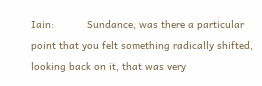Iain:           Sundance, was there a particular point that you felt something radically shifted, looking back on it, that was very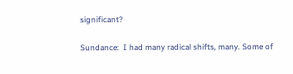significant?

Sundance:  I had many radical shifts, many. Some of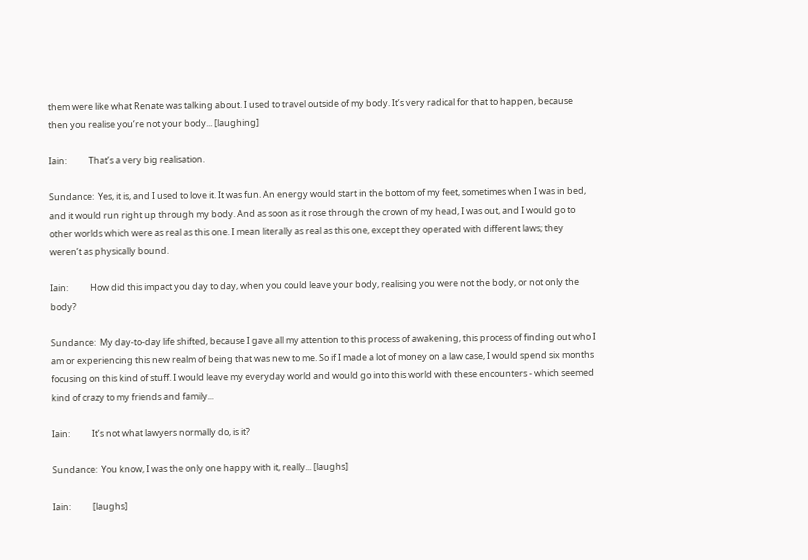them were like what Renate was talking about. I used to travel outside of my body. It’s very radical for that to happen, because then you realise you’re not your body... [laughing]

Iain:           That’s a very big realisation.

Sundance:  Yes, it is, and I used to love it. It was fun. An energy would start in the bottom of my feet, sometimes when I was in bed, and it would run right up through my body. And as soon as it rose through the crown of my head, I was out, and I would go to other worlds which were as real as this one. I mean literally as real as this one, except they operated with different laws; they weren’t as physically bound.

Iain:           How did this impact you day to day, when you could leave your body, realising you were not the body, or not only the body?

Sundance:  My day-to-day life shifted, because I gave all my attention to this process of awakening, this process of finding out who I am or experiencing this new realm of being that was new to me. So if I made a lot of money on a law case, I would spend six months focusing on this kind of stuff. I would leave my everyday world and would go into this world with these encounters - which seemed kind of crazy to my friends and family...

Iain:           It’s not what lawyers normally do, is it?

Sundance:  You know, I was the only one happy with it, really... [laughs]

Iain:           [laughs]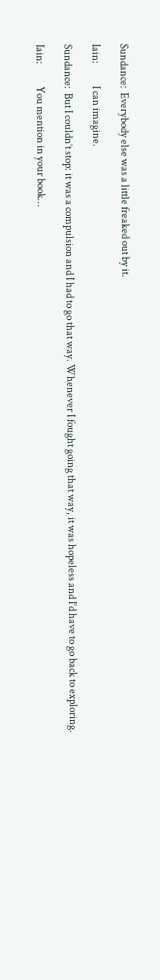Sundance:  Everybody else was a little freaked out by it.

Iain:           I can imagine.

Sundance:  But I couldn’t stop: it was a compulsion and I had to go that way. Whenever I fought going that way, it was hopeless and I’d have to go back to exploring.

Iain:           You mention in your book...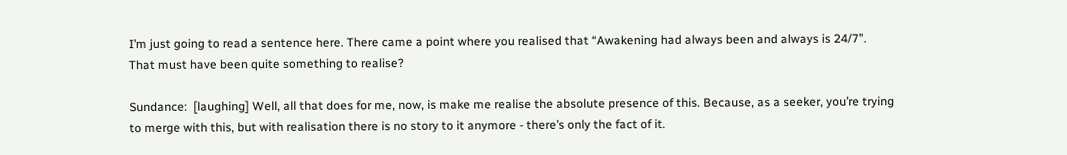I’m just going to read a sentence here. There came a point where you realised that “Awakening had always been and always is 24/7”. That must have been quite something to realise?

Sundance:  [laughing] Well, all that does for me, now, is make me realise the absolute presence of this. Because, as a seeker, you’re trying to merge with this, but with realisation there is no story to it anymore - there’s only the fact of it.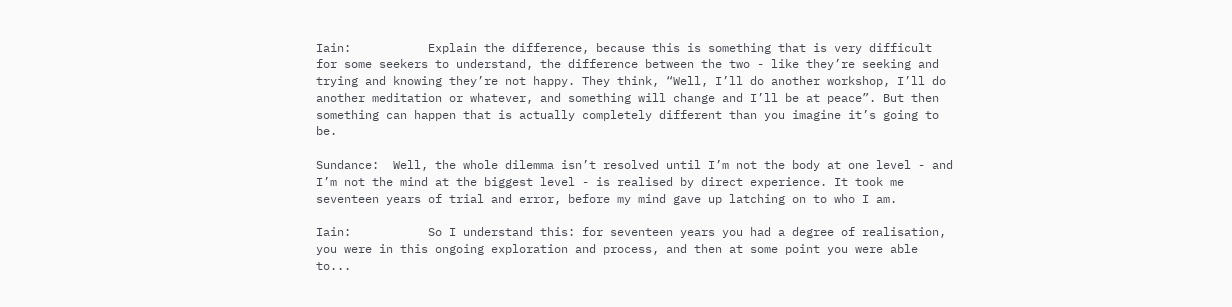Iain:           Explain the difference, because this is something that is very difficult for some seekers to understand, the difference between the two - like they’re seeking and trying and knowing they’re not happy. They think, “Well, I’ll do another workshop, I’ll do another meditation or whatever, and something will change and I’ll be at peace”. But then something can happen that is actually completely different than you imagine it’s going to be.

Sundance:  Well, the whole dilemma isn’t resolved until I’m not the body at one level - and I’m not the mind at the biggest level - is realised by direct experience. It took me seventeen years of trial and error, before my mind gave up latching on to who I am.

Iain:           So I understand this: for seventeen years you had a degree of realisation, you were in this ongoing exploration and process, and then at some point you were able to...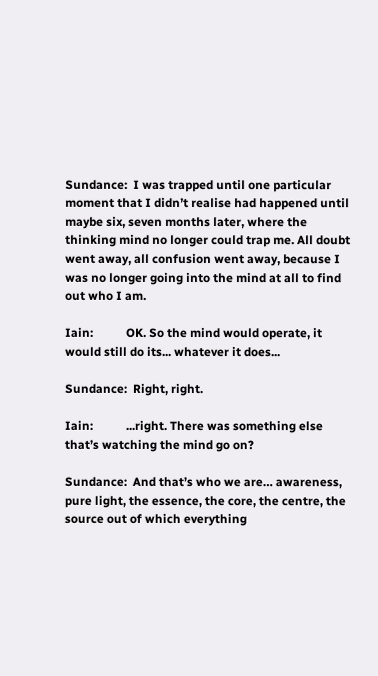Sundance:  I was trapped until one particular moment that I didn’t realise had happened until maybe six, seven months later, where the thinking mind no longer could trap me. All doubt went away, all confusion went away, because I was no longer going into the mind at all to find out who I am.

Iain:           OK. So the mind would operate, it would still do its... whatever it does...

Sundance:  Right, right.

Iain:           ...right. There was something else that’s watching the mind go on?

Sundance:  And that’s who we are… awareness, pure light, the essence, the core, the centre, the source out of which everything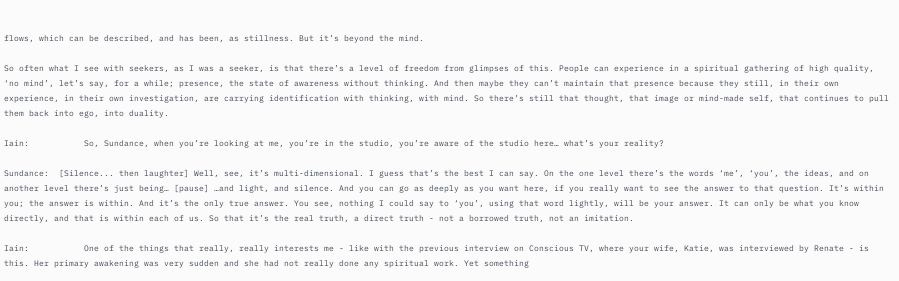flows, which can be described, and has been, as stillness. But it’s beyond the mind.

So often what I see with seekers, as I was a seeker, is that there’s a level of freedom from glimpses of this. People can experience in a spiritual gathering of high quality, ‘no mind’, let’s say, for a while; presence, the state of awareness without thinking. And then maybe they can’t maintain that presence because they still, in their own experience, in their own investigation, are carrying identification with thinking, with mind. So there’s still that thought, that image or mind-made self, that continues to pull them back into ego, into duality.

Iain:           So, Sundance, when you’re looking at me, you’re in the studio, you’re aware of the studio here… what’s your reality?

Sundance:  [Silence... then laughter] Well, see, it’s multi-dimensional. I guess that’s the best I can say. On the one level there’s the words ‘me’, ‘you’, the ideas, and on another level there’s just being… [pause] …and light, and silence. And you can go as deeply as you want here, if you really want to see the answer to that question. It’s within you; the answer is within. And it’s the only true answer. You see, nothing I could say to ‘you’, using that word lightly, will be your answer. It can only be what you know directly, and that is within each of us. So that it’s the real truth, a direct truth - not a borrowed truth, not an imitation.

Iain:           One of the things that really, really interests me - like with the previous interview on Conscious TV, where your wife, Katie, was interviewed by Renate - is this. Her primary awakening was very sudden and she had not really done any spiritual work. Yet something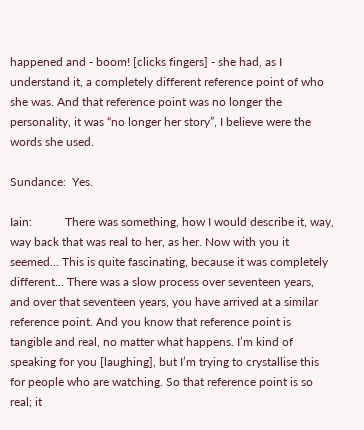happened and - boom! [clicks fingers] - she had, as I understand it, a completely different reference point of who she was. And that reference point was no longer the personality, it was “no longer her story”, I believe were the words she used.

Sundance:  Yes.

Iain:           There was something, how I would describe it, way, way back that was real to her, as her. Now with you it seemed... This is quite fascinating, because it was completely different… There was a slow process over seventeen years, and over that seventeen years, you have arrived at a similar reference point. And you know that reference point is tangible and real, no matter what happens. I’m kind of speaking for you [laughing], but I’m trying to crystallise this for people who are watching. So that reference point is so real; it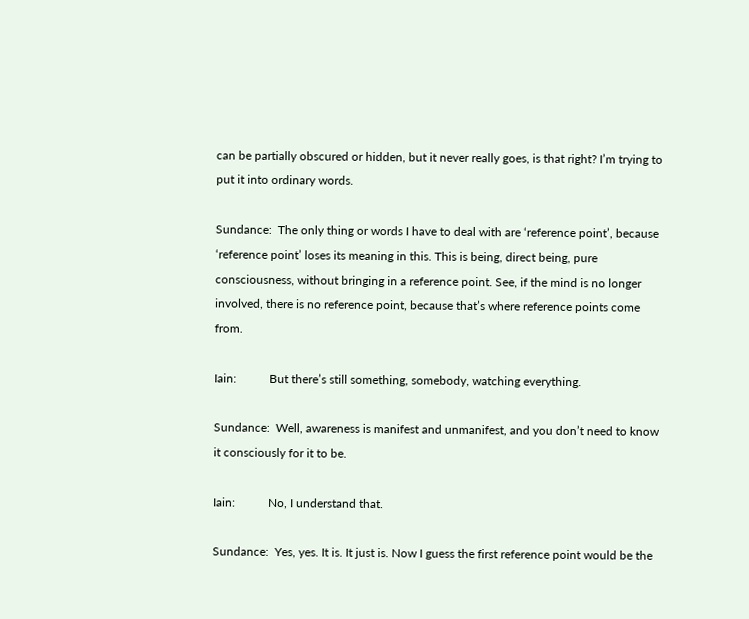can be partially obscured or hidden, but it never really goes, is that right? I’m trying to put it into ordinary words.

Sundance:  The only thing or words I have to deal with are ‘reference point’, because ‘reference point’ loses its meaning in this. This is being, direct being, pure consciousness, without bringing in a reference point. See, if the mind is no longer involved, there is no reference point, because that’s where reference points come from.

Iain:           But there’s still something, somebody, watching everything.

Sundance:  Well, awareness is manifest and unmanifest, and you don’t need to know it consciously for it to be.

Iain:           No, I understand that.

Sundance:  Yes, yes. It is. It just is. Now I guess the first reference point would be the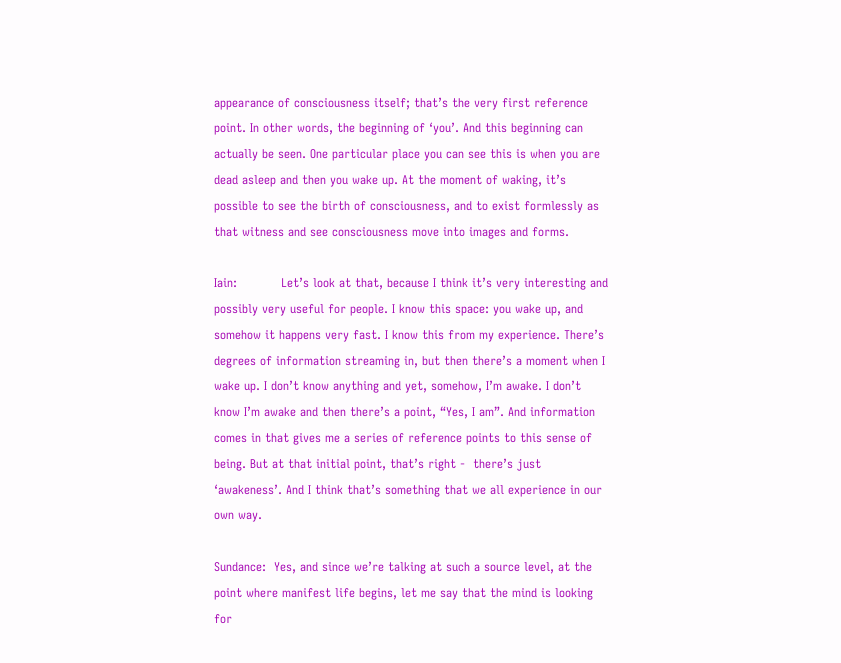appearance of consciousness itself; that’s the very first reference point. In other words, the beginning of ‘you’. And this beginning can actually be seen. One particular place you can see this is when you are dead asleep and then you wake up. At the moment of waking, it’s possible to see the birth of consciousness, and to exist formlessly as that witness and see consciousness move into images and forms.

Iain:           Let’s look at that, because I think it’s very interesting and possibly very useful for people. I know this space: you wake up, and somehow it happens very fast. I know this from my experience. There’s degrees of information streaming in, but then there’s a moment when I wake up. I don’t know anything and yet, somehow, I’m awake. I don’t know I’m awake and then there’s a point, “Yes, I am”. And information comes in that gives me a series of reference points to this sense of being. But at that initial point, that’s right -  there’s just ‘awakeness’. And I think that’s something that we all experience in our own way.

Sundance:  Yes, and since we’re talking at such a source level, at the point where manifest life begins, let me say that the mind is looking for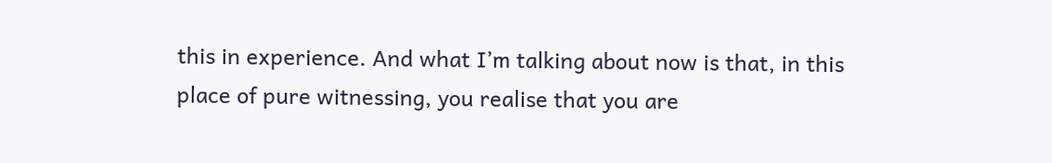this in experience. And what I’m talking about now is that, in this place of pure witnessing, you realise that you are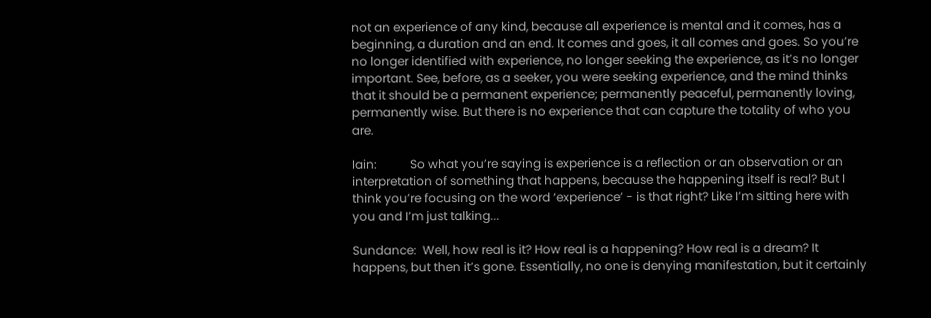not an experience of any kind, because all experience is mental and it comes, has a beginning, a duration and an end. It comes and goes, it all comes and goes. So you’re no longer identified with experience, no longer seeking the experience, as it’s no longer important. See, before, as a seeker, you were seeking experience, and the mind thinks that it should be a permanent experience; permanently peaceful, permanently loving, permanently wise. But there is no experience that can capture the totality of who you are.

Iain:           So what you’re saying is experience is a reflection or an observation or an interpretation of something that happens, because the happening itself is real? But I think you’re focusing on the word ‘experience’ - is that right? Like I’m sitting here with you and I’m just talking...

Sundance:  Well, how real is it? How real is a happening? How real is a dream? It happens, but then it’s gone. Essentially, no one is denying manifestation, but it certainly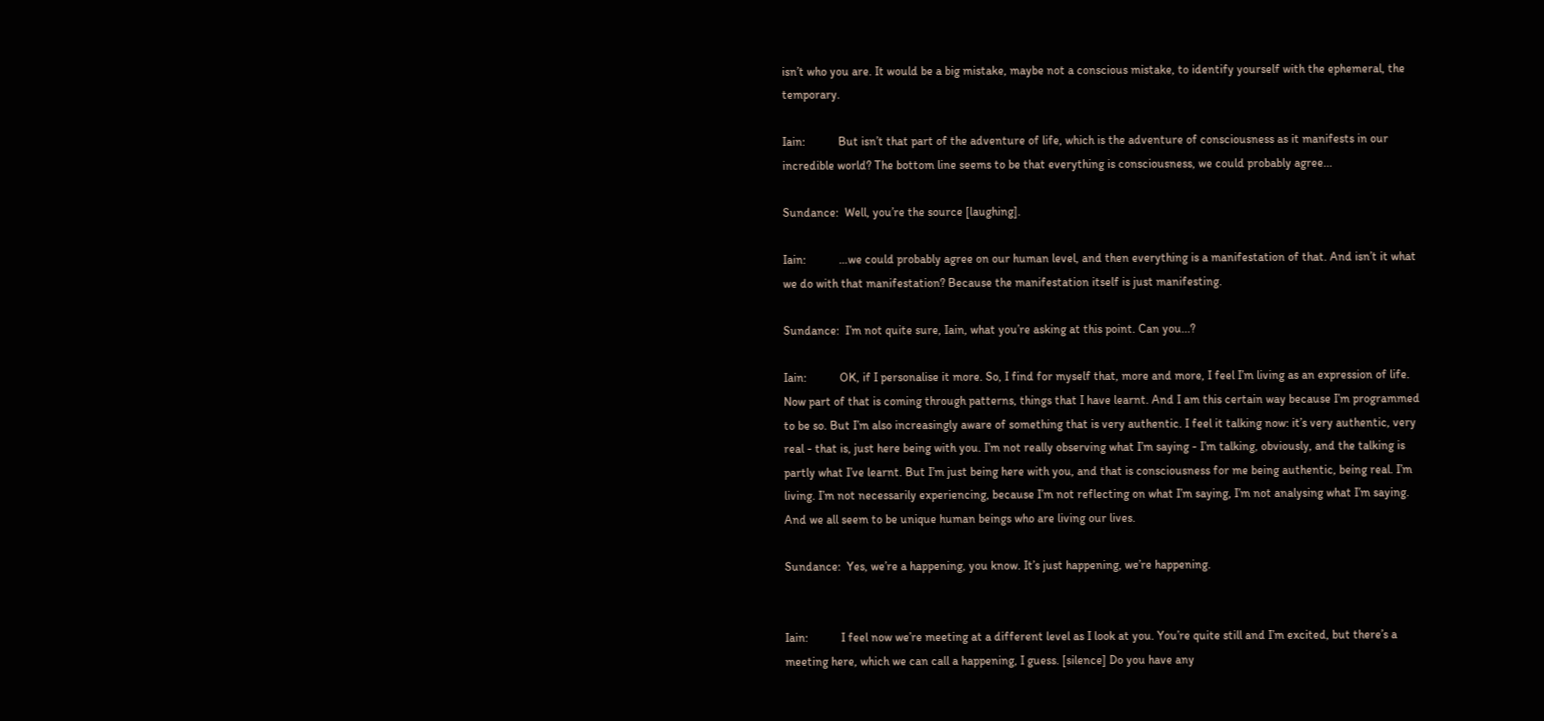isn’t who you are. It would be a big mistake, maybe not a conscious mistake, to identify yourself with the ephemeral, the temporary.

Iain:           But isn’t that part of the adventure of life, which is the adventure of consciousness as it manifests in our incredible world? The bottom line seems to be that everything is consciousness, we could probably agree...

Sundance:  Well, you’re the source [laughing].

Iain:           …we could probably agree on our human level, and then everything is a manifestation of that. And isn’t it what we do with that manifestation? Because the manifestation itself is just manifesting.

Sundance:  I’m not quite sure, Iain, what you’re asking at this point. Can you...?

Iain:           OK, if I personalise it more. So, I find for myself that, more and more, I feel I’m living as an expression of life. Now part of that is coming through patterns, things that I have learnt. And I am this certain way because I’m programmed to be so. But I’m also increasingly aware of something that is very authentic. I feel it talking now: it’s very authentic, very real - that is, just here being with you. I’m not really observing what I’m saying - I’m talking, obviously, and the talking is partly what I’ve learnt. But I’m just being here with you, and that is consciousness for me being authentic, being real. I’m living. I’m not necessarily experiencing, because I’m not reflecting on what I’m saying, I’m not analysing what I’m saying. And we all seem to be unique human beings who are living our lives.

Sundance:  Yes, we’re a happening, you know. It’s just happening, we’re happening.


Iain:           I feel now we’re meeting at a different level as I look at you. You’re quite still and I’m excited, but there’s a meeting here, which we can call a happening, I guess. [silence] Do you have any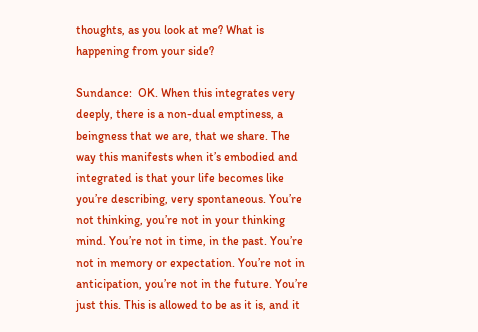thoughts, as you look at me? What is happening from your side?

Sundance:  OK. When this integrates very deeply, there is a non-dual emptiness, a beingness that we are, that we share. The way this manifests when it’s embodied and integrated is that your life becomes like you’re describing, very spontaneous. You’re not thinking, you’re not in your thinking mind. You’re not in time, in the past. You’re not in memory or expectation. You’re not in anticipation, you’re not in the future. You’re just this. This is allowed to be as it is, and it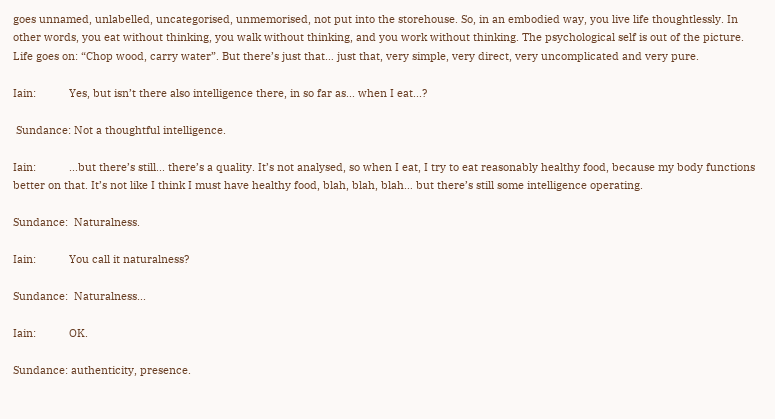goes unnamed, unlabelled, uncategorised, unmemorised, not put into the storehouse. So, in an embodied way, you live life thoughtlessly. In other words, you eat without thinking, you walk without thinking, and you work without thinking. The psychological self is out of the picture. Life goes on: “Chop wood, carry water”. But there’s just that… just that, very simple, very direct, very uncomplicated and very pure.

Iain:           Yes, but isn’t there also intelligence there, in so far as... when I eat...?

 Sundance: Not a thoughtful intelligence.

Iain:           ...but there’s still... there’s a quality. It’s not analysed, so when I eat, I try to eat reasonably healthy food, because my body functions better on that. It’s not like I think I must have healthy food, blah, blah, blah… but there’s still some intelligence operating.

Sundance:  Naturalness.

Iain:           You call it naturalness?

Sundance:  Naturalness...

Iain:           OK.

Sundance: authenticity, presence.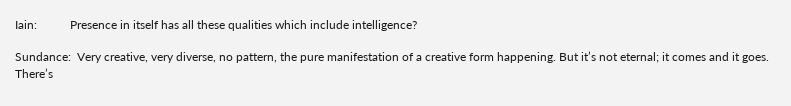Iain:           Presence in itself has all these qualities which include intelligence?

Sundance:  Very creative, very diverse, no pattern, the pure manifestation of a creative form happening. But it’s not eternal; it comes and it goes. There’s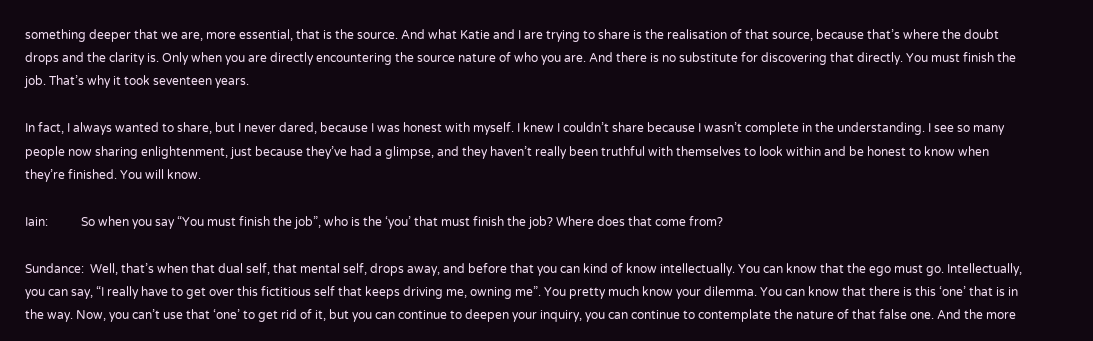something deeper that we are, more essential, that is the source. And what Katie and I are trying to share is the realisation of that source, because that’s where the doubt drops and the clarity is. Only when you are directly encountering the source nature of who you are. And there is no substitute for discovering that directly. You must finish the job. That’s why it took seventeen years.

In fact, I always wanted to share, but I never dared, because I was honest with myself. I knew I couldn’t share because I wasn’t complete in the understanding. I see so many people now sharing enlightenment, just because they’ve had a glimpse, and they haven’t really been truthful with themselves to look within and be honest to know when they’re finished. You will know.

Iain:           So when you say “You must finish the job”, who is the ‘you’ that must finish the job? Where does that come from?

Sundance:  Well, that’s when that dual self, that mental self, drops away, and before that you can kind of know intellectually. You can know that the ego must go. Intellectually, you can say, “I really have to get over this fictitious self that keeps driving me, owning me”. You pretty much know your dilemma. You can know that there is this ‘one’ that is in the way. Now, you can’t use that ‘one’ to get rid of it, but you can continue to deepen your inquiry, you can continue to contemplate the nature of that false one. And the more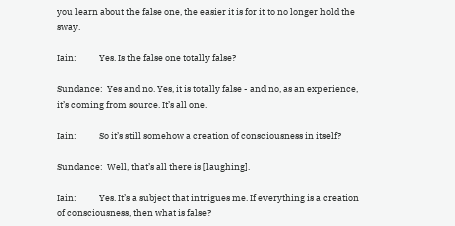you learn about the false one, the easier it is for it to no longer hold the sway.

Iain:           Yes. Is the false one totally false?

Sundance:  Yes and no. Yes, it is totally false - and no, as an experience, it’s coming from source. It’s all one.

Iain:           So it’s still somehow a creation of consciousness in itself?

Sundance:  Well, that’s all there is [laughing].

Iain:           Yes. It’s a subject that intrigues me. If everything is a creation of consciousness, then what is false?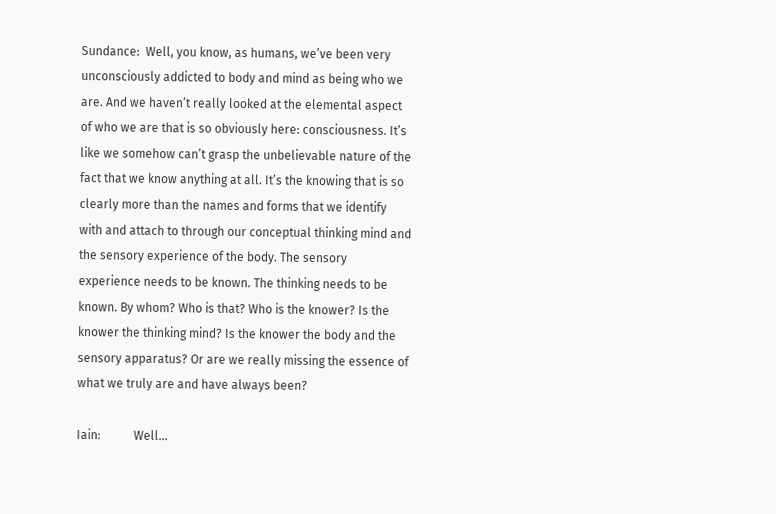Sundance:  Well, you know, as humans, we’ve been very unconsciously addicted to body and mind as being who we are. And we haven’t really looked at the elemental aspect of who we are that is so obviously here: consciousness. It’s like we somehow can’t grasp the unbelievable nature of the fact that we know anything at all. It’s the knowing that is so clearly more than the names and forms that we identify with and attach to through our conceptual thinking mind and the sensory experience of the body. The sensory experience needs to be known. The thinking needs to be known. By whom? Who is that? Who is the knower? Is the knower the thinking mind? Is the knower the body and the sensory apparatus? Or are we really missing the essence of what we truly are and have always been?

Iain:           Well...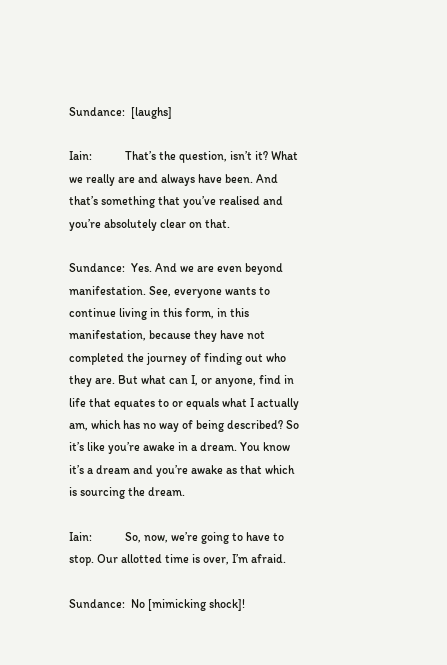Sundance:  [laughs]

Iain:           That’s the question, isn’t it? What we really are and always have been. And that’s something that you’ve realised and you’re absolutely clear on that.

Sundance:  Yes. And we are even beyond manifestation. See, everyone wants to continue living in this form, in this manifestation, because they have not completed the journey of finding out who they are. But what can I, or anyone, find in life that equates to or equals what I actually am, which has no way of being described? So it’s like you’re awake in a dream. You know it’s a dream and you’re awake as that which is sourcing the dream.

Iain:           So, now, we’re going to have to stop. Our allotted time is over, I’m afraid.

Sundance:  No [mimicking shock]!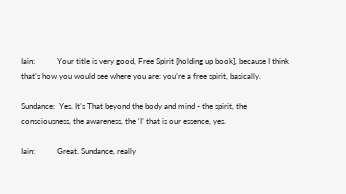Iain:           Your title is very good, Free Spirit [holding up book], because I think that’s how you would see where you are: you’re a free spirit, basically.

Sundance:  Yes. It’s That beyond the body and mind - the spirit, the consciousness, the awareness, the ‘I’ that is our essence, yes.

Iain:           Great. Sundance, really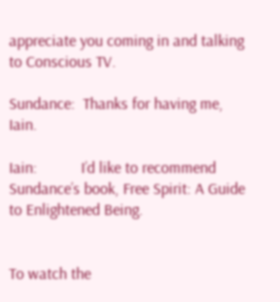appreciate you coming in and talking to Conscious TV.

Sundance:  Thanks for having me, Iain.

Iain:           I’d like to recommend Sundance’s book, Free Spirit: A Guide to Enlightened Being.


To watch the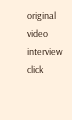original video interview click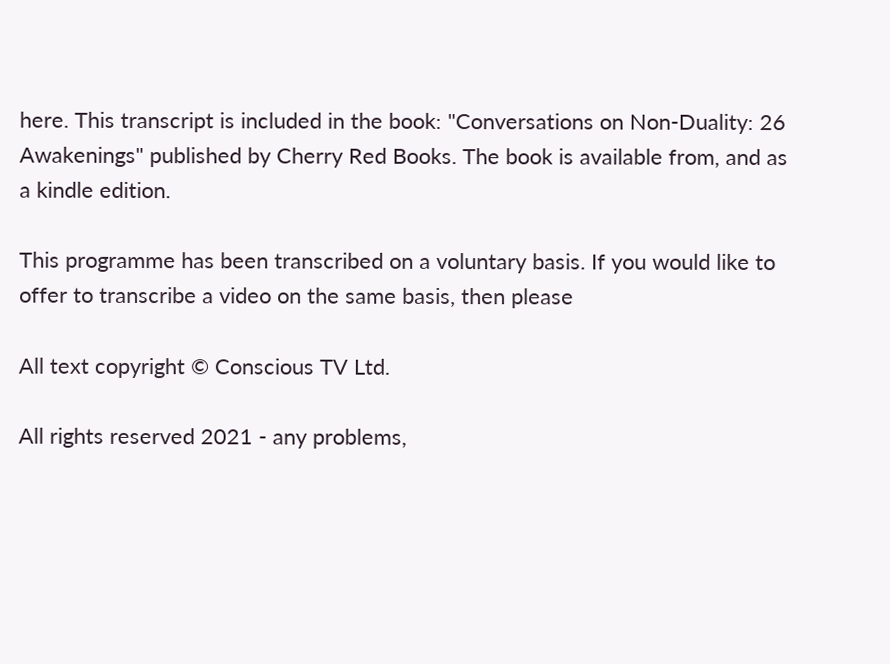here. This transcript is included in the book: "Conversations on Non-Duality: 26 Awakenings" published by Cherry Red Books. The book is available from, and as a kindle edition.

This programme has been transcribed on a voluntary basis. If you would like to offer to transcribe a video on the same basis, then please

All text copyright © Conscious TV Ltd.

All rights reserved 2021 - any problems,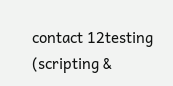contact 12testing (scripting &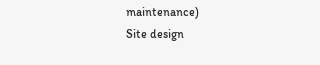maintenance)
Site design